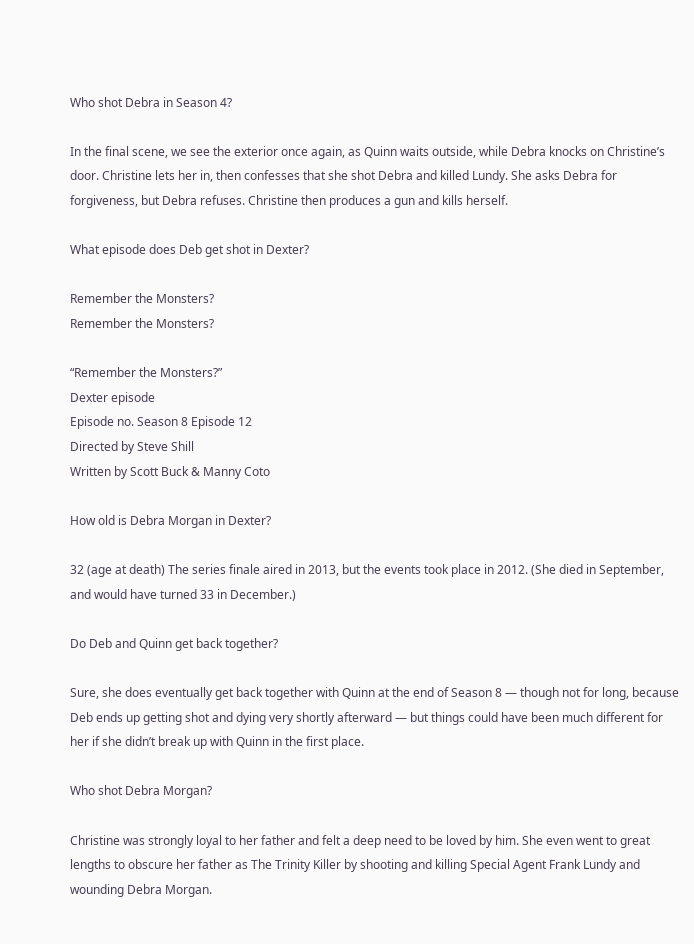Who shot Debra in Season 4?

In the final scene, we see the exterior once again, as Quinn waits outside, while Debra knocks on Christine’s door. Christine lets her in, then confesses that she shot Debra and killed Lundy. She asks Debra for forgiveness, but Debra refuses. Christine then produces a gun and kills herself.

What episode does Deb get shot in Dexter?

Remember the Monsters?
Remember the Monsters?

“Remember the Monsters?”
Dexter episode
Episode no. Season 8 Episode 12
Directed by Steve Shill
Written by Scott Buck & Manny Coto

How old is Debra Morgan in Dexter?

32 (age at death) The series finale aired in 2013, but the events took place in 2012. (She died in September, and would have turned 33 in December.)

Do Deb and Quinn get back together?

Sure, she does eventually get back together with Quinn at the end of Season 8 — though not for long, because Deb ends up getting shot and dying very shortly afterward — but things could have been much different for her if she didn’t break up with Quinn in the first place.

Who shot Debra Morgan?

Christine was strongly loyal to her father and felt a deep need to be loved by him. She even went to great lengths to obscure her father as The Trinity Killer by shooting and killing Special Agent Frank Lundy and wounding Debra Morgan.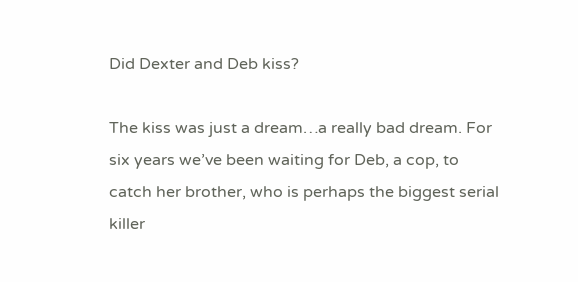Did Dexter and Deb kiss?

The kiss was just a dream…a really bad dream. For six years we’ve been waiting for Deb, a cop, to catch her brother, who is perhaps the biggest serial killer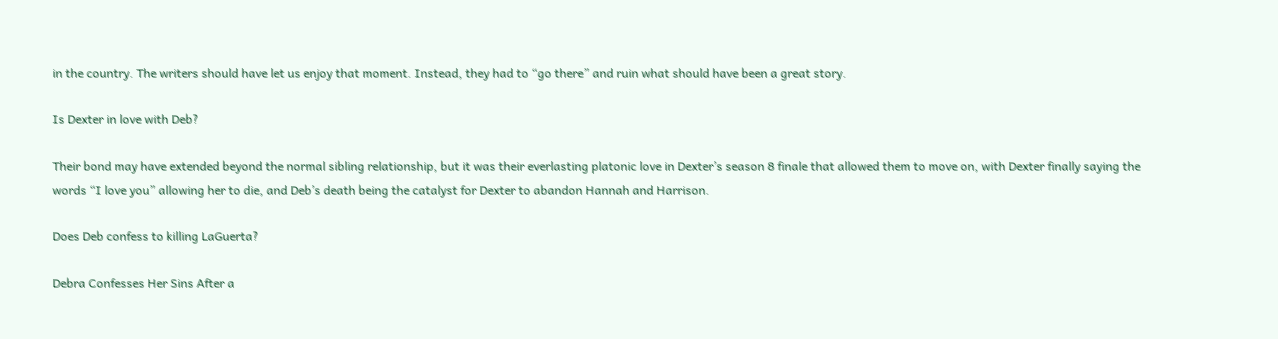in the country. The writers should have let us enjoy that moment. Instead, they had to “go there” and ruin what should have been a great story.

Is Dexter in love with Deb?

Their bond may have extended beyond the normal sibling relationship, but it was their everlasting platonic love in Dexter’s season 8 finale that allowed them to move on, with Dexter finally saying the words “I love you” allowing her to die, and Deb’s death being the catalyst for Dexter to abandon Hannah and Harrison.

Does Deb confess to killing LaGuerta?

Debra Confesses Her Sins After a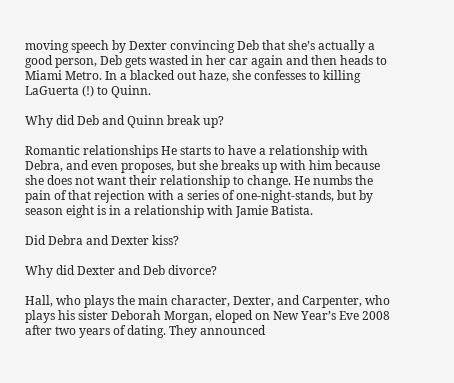moving speech by Dexter convincing Deb that she’s actually a good person, Deb gets wasted in her car again and then heads to Miami Metro. In a blacked out haze, she confesses to killing LaGuerta (!) to Quinn.

Why did Deb and Quinn break up?

Romantic relationships He starts to have a relationship with Debra, and even proposes, but she breaks up with him because she does not want their relationship to change. He numbs the pain of that rejection with a series of one-night-stands, but by season eight is in a relationship with Jamie Batista.

Did Debra and Dexter kiss?

Why did Dexter and Deb divorce?

Hall, who plays the main character, Dexter, and Carpenter, who plays his sister Deborah Morgan, eloped on New Year’s Eve 2008 after two years of dating. They announced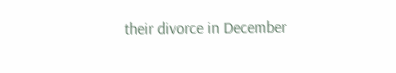their divorce in December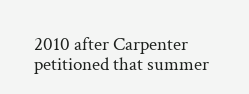2010 after Carpenter petitioned that summer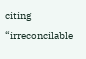citing “irreconcilable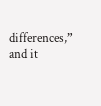differences,” and it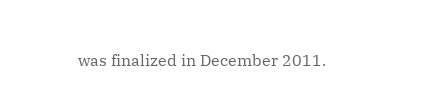was finalized in December 2011.